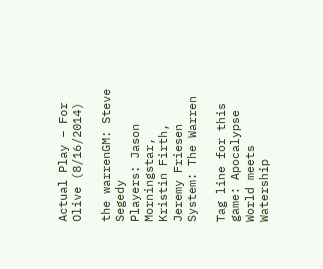Actual Play – For Olive (8/16/2014)

the warrenGM: Steve Segedy
Players: Jason Morningstar, Kristin Firth, Jeremy Friesen
System: The Warren

Tag line for this game: Apocalypse World meets Watership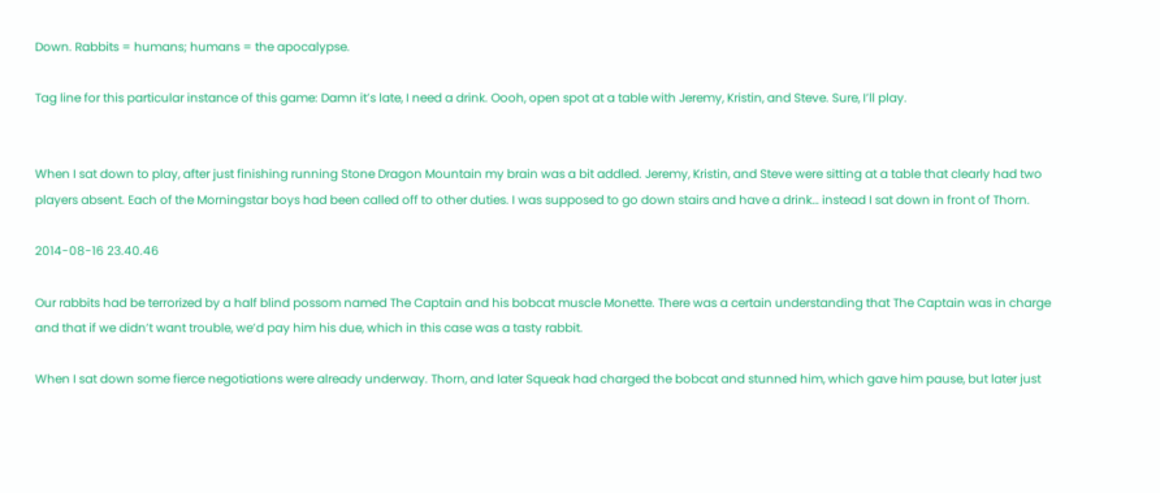Down. Rabbits = humans; humans = the apocalypse.

Tag line for this particular instance of this game: Damn it’s late, I need a drink. Oooh, open spot at a table with Jeremy, Kristin, and Steve. Sure, I’ll play.


When I sat down to play, after just finishing running Stone Dragon Mountain my brain was a bit addled. Jeremy, Kristin, and Steve were sitting at a table that clearly had two players absent. Each of the Morningstar boys had been called off to other duties. I was supposed to go down stairs and have a drink… instead I sat down in front of Thorn.

2014-08-16 23.40.46

Our rabbits had be terrorized by a half blind possom named The Captain and his bobcat muscle Monette. There was a certain understanding that The Captain was in charge and that if we didn’t want trouble, we’d pay him his due, which in this case was a tasty rabbit.

When I sat down some fierce negotiations were already underway. Thorn, and later Squeak had charged the bobcat and stunned him, which gave him pause, but later just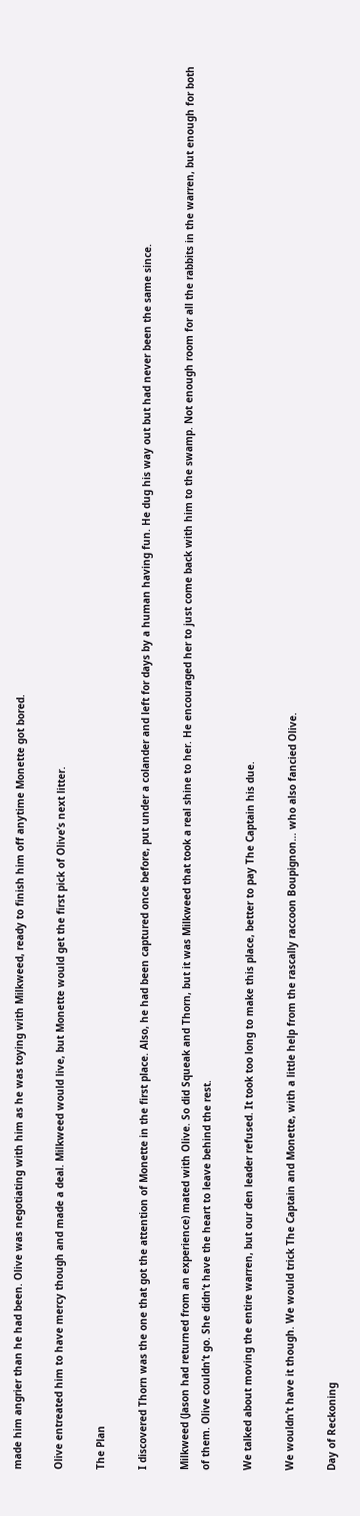made him angrier than he had been. Olive was negotiating with him as he was toying with Milkweed, ready to finish him off anytime Monette got bored.

Olive entreated him to have mercy though and made a deal. Milkweed would live, but Monette would get the first pick of Olive’s next litter.

The Plan

I discovered Thorn was the one that got the attention of Monette in the first place. Also, he had been captured once before, put under a colander and left for days by a human having fun. He dug his way out but had never been the same since.

Milkweed (Jason had returned from an experience) mated with Olive. So did Squeak and Thorn, but it was Milkweed that took a real shine to her. He encouraged her to just come back with him to the swamp. Not enough room for all the rabbits in the warren, but enough for both of them. Olive couldn’t go. She didn’t have the heart to leave behind the rest.

We talked about moving the entire warren, but our den leader refused. It took too long to make this place, better to pay The Captain his due.

We wouldn’t have it though. We would trick The Captain and Monette, with a little help from the rascally raccoon Boupignon… who also fancied Olive.

Day of Reckoning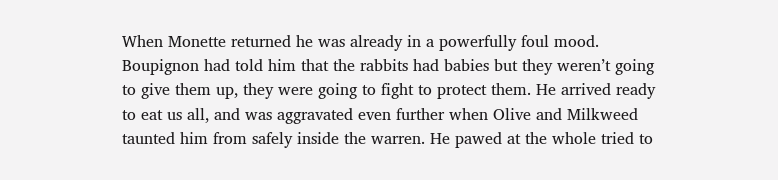When Monette returned he was already in a powerfully foul mood. Boupignon had told him that the rabbits had babies but they weren’t going to give them up, they were going to fight to protect them. He arrived ready to eat us all, and was aggravated even further when Olive and Milkweed taunted him from safely inside the warren. He pawed at the whole tried to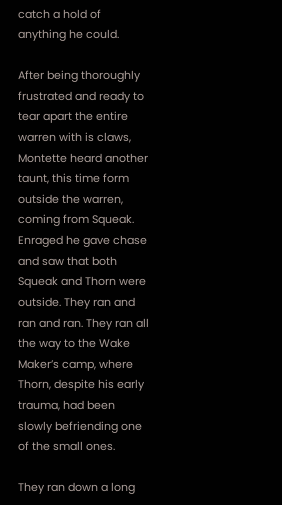catch a hold of anything he could.

After being thoroughly frustrated and ready to tear apart the entire warren with is claws, Montette heard another taunt, this time form outside the warren, coming from Squeak. Enraged he gave chase and saw that both Squeak and Thorn were outside. They ran and ran and ran. They ran all the way to the Wake Maker’s camp, where Thorn, despite his early trauma, had been slowly befriending one of the small ones.

They ran down a long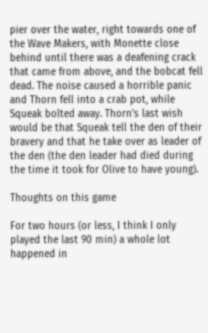pier over the water, right towards one of the Wave Makers, with Monette close behind until there was a deafening crack that came from above, and the bobcat fell dead. The noise caused a horrible panic and Thorn fell into a crab pot, while Squeak bolted away. Thorn’s last wish would be that Squeak tell the den of their bravery and that he take over as leader of the den (the den leader had died during the time it took for Olive to have young).

Thoughts on this game

For two hours (or less, I think I only played the last 90 min) a whole lot happened in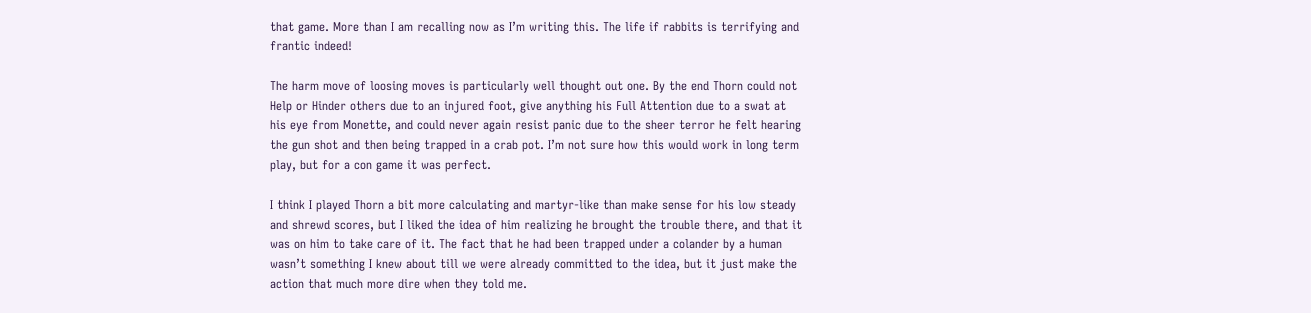that game. More than I am recalling now as I’m writing this. The life if rabbits is terrifying and frantic indeed!

The harm move of loosing moves is particularly well thought out one. By the end Thorn could not Help or Hinder others due to an injured foot, give anything his Full Attention due to a swat at his eye from Monette, and could never again resist panic due to the sheer terror he felt hearing the gun shot and then being trapped in a crab pot. I’m not sure how this would work in long term play, but for a con game it was perfect.

I think I played Thorn a bit more calculating and martyr-like than make sense for his low steady and shrewd scores, but I liked the idea of him realizing he brought the trouble there, and that it was on him to take care of it. The fact that he had been trapped under a colander by a human wasn’t something I knew about till we were already committed to the idea, but it just make the action that much more dire when they told me.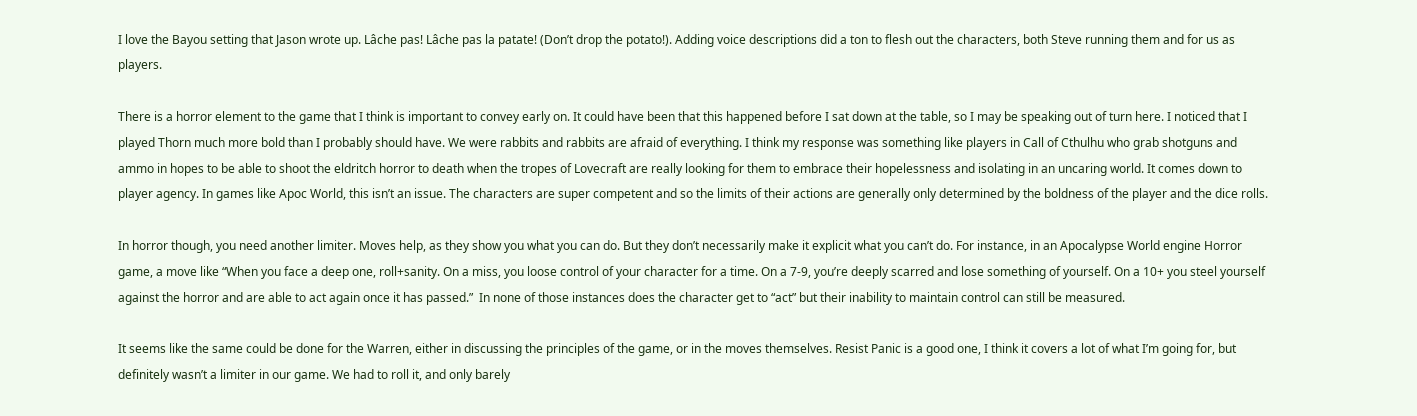I love the Bayou setting that Jason wrote up. Lâche pas! Lâche pas la patate! (Don’t drop the potato!). Adding voice descriptions did a ton to flesh out the characters, both Steve running them and for us as players.

There is a horror element to the game that I think is important to convey early on. It could have been that this happened before I sat down at the table, so I may be speaking out of turn here. I noticed that I played Thorn much more bold than I probably should have. We were rabbits and rabbits are afraid of everything. I think my response was something like players in Call of Cthulhu who grab shotguns and ammo in hopes to be able to shoot the eldritch horror to death when the tropes of Lovecraft are really looking for them to embrace their hopelessness and isolating in an uncaring world. It comes down to player agency. In games like Apoc World, this isn’t an issue. The characters are super competent and so the limits of their actions are generally only determined by the boldness of the player and the dice rolls.

In horror though, you need another limiter. Moves help, as they show you what you can do. But they don’t necessarily make it explicit what you can’t do. For instance, in an Apocalypse World engine Horror game, a move like “When you face a deep one, roll+sanity. On a miss, you loose control of your character for a time. On a 7-9, you’re deeply scarred and lose something of yourself. On a 10+ you steel yourself against the horror and are able to act again once it has passed.”  In none of those instances does the character get to “act” but their inability to maintain control can still be measured.

It seems like the same could be done for the Warren, either in discussing the principles of the game, or in the moves themselves. Resist Panic is a good one, I think it covers a lot of what I’m going for, but definitely wasn’t a limiter in our game. We had to roll it, and only barely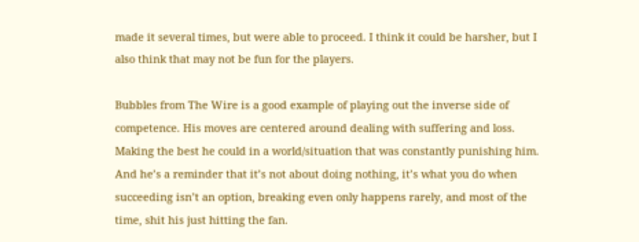made it several times, but were able to proceed. I think it could be harsher, but I also think that may not be fun for the players.

Bubbles from The Wire is a good example of playing out the inverse side of competence. His moves are centered around dealing with suffering and loss. Making the best he could in a world/situation that was constantly punishing him. And he’s a reminder that it’s not about doing nothing, it’s what you do when succeeding isn’t an option, breaking even only happens rarely, and most of the time, shit his just hitting the fan.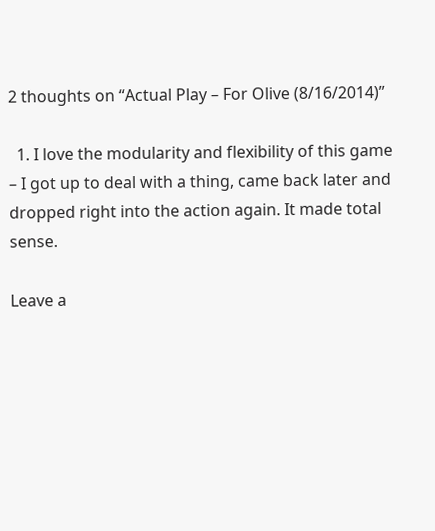2 thoughts on “Actual Play – For Olive (8/16/2014)”

  1. I love the modularity and flexibility of this game – I got up to deal with a thing, came back later and dropped right into the action again. It made total sense.

Leave a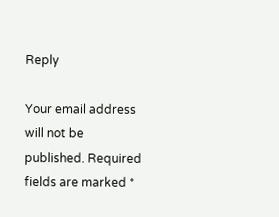Reply

Your email address will not be published. Required fields are marked *